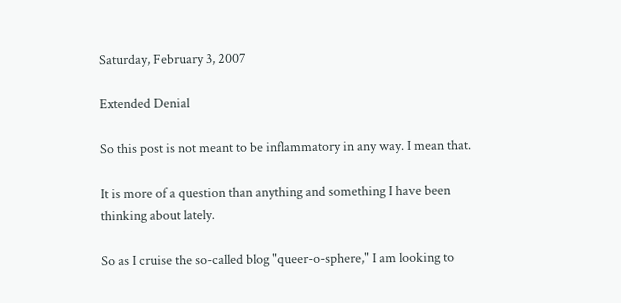Saturday, February 3, 2007

Extended Denial

So this post is not meant to be inflammatory in any way. I mean that.

It is more of a question than anything and something I have been thinking about lately.

So as I cruise the so-called blog "queer-o-sphere," I am looking to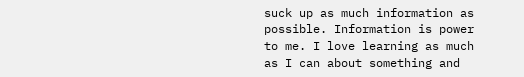suck up as much information as possible. Information is power to me. I love learning as much as I can about something and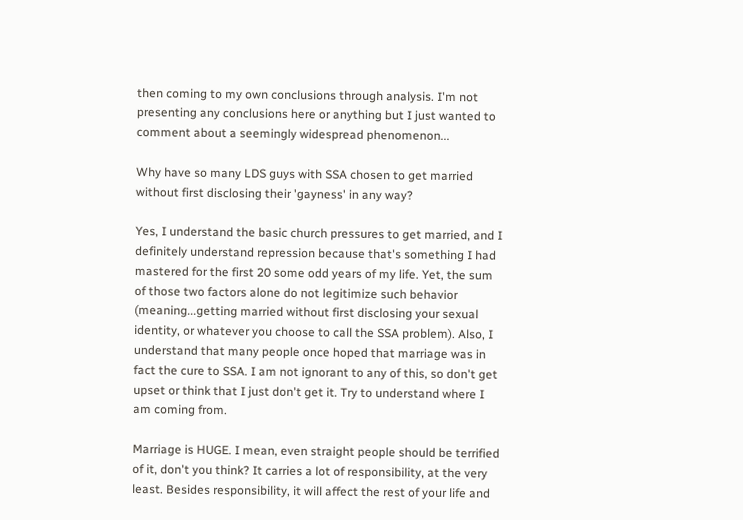then coming to my own conclusions through analysis. I'm not presenting any conclusions here or anything but I just wanted to comment about a seemingly widespread phenomenon...

Why have so many LDS guys with SSA chosen to get married without first disclosing their 'gayness' in any way?

Yes, I understand the basic church pressures to get married, and I definitely understand repression because that's something I had mastered for the first 20 some odd years of my life. Yet, the sum of those two factors alone do not legitimize such behavior (meaning...getting married without first disclosing your sexual identity, or whatever you choose to call the SSA problem). Also, I understand that many people once hoped that marriage was in fact the cure to SSA. I am not ignorant to any of this, so don't get upset or think that I just don't get it. Try to understand where I am coming from.

Marriage is HUGE. I mean, even straight people should be terrified of it, don't you think? It carries a lot of responsibility, at the very least. Besides responsibility, it will affect the rest of your life and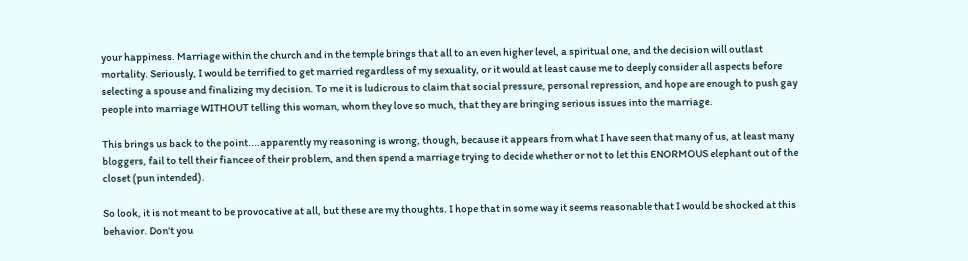your happiness. Marriage within the church and in the temple brings that all to an even higher level, a spiritual one, and the decision will outlast mortality. Seriously, I would be terrified to get married regardless of my sexuality, or it would at least cause me to deeply consider all aspects before selecting a spouse and finalizing my decision. To me it is ludicrous to claim that social pressure, personal repression, and hope are enough to push gay people into marriage WITHOUT telling this woman, whom they love so much, that they are bringing serious issues into the marriage.

This brings us back to the point....apparently my reasoning is wrong, though, because it appears from what I have seen that many of us, at least many bloggers, fail to tell their fiancee of their problem, and then spend a marriage trying to decide whether or not to let this ENORMOUS elephant out of the closet (pun intended).

So look, it is not meant to be provocative at all, but these are my thoughts. I hope that in some way it seems reasonable that I would be shocked at this behavior. Don't you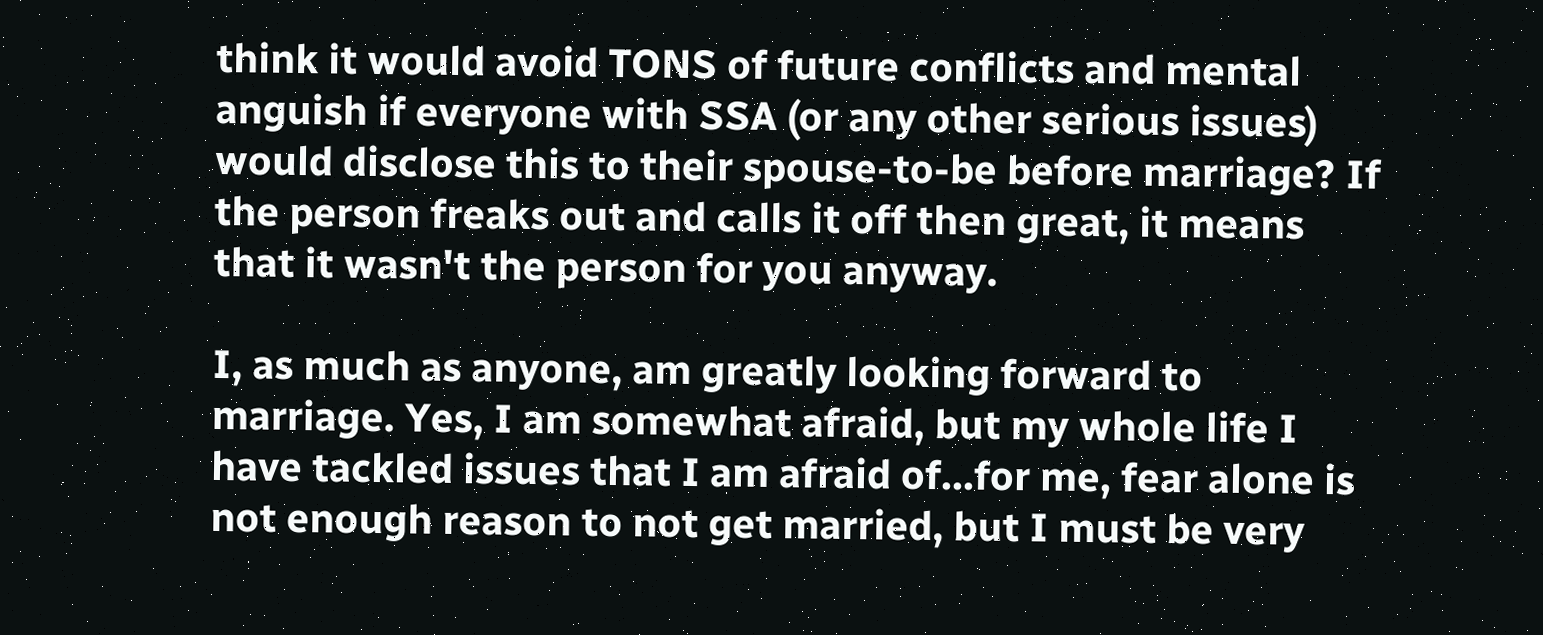think it would avoid TONS of future conflicts and mental anguish if everyone with SSA (or any other serious issues) would disclose this to their spouse-to-be before marriage? If the person freaks out and calls it off then great, it means that it wasn't the person for you anyway.

I, as much as anyone, am greatly looking forward to marriage. Yes, I am somewhat afraid, but my whole life I have tackled issues that I am afraid of...for me, fear alone is not enough reason to not get married, but I must be very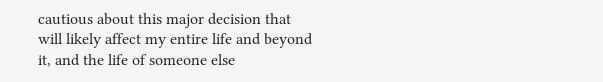cautious about this major decision that will likely affect my entire life and beyond it, and the life of someone else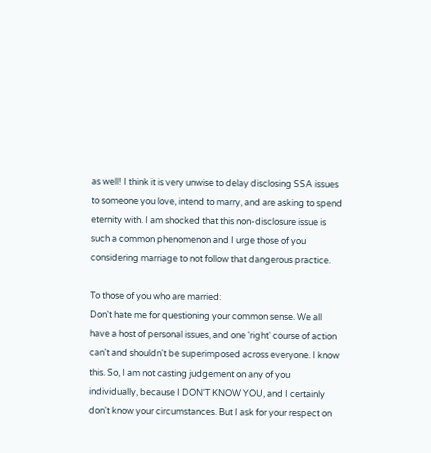as well! I think it is very unwise to delay disclosing SSA issues to someone you love, intend to marry, and are asking to spend eternity with. I am shocked that this non-disclosure issue is such a common phenomenon and I urge those of you considering marriage to not follow that dangerous practice.

To those of you who are married:
Don't hate me for questioning your common sense. We all have a host of personal issues, and one 'right' course of action can't and shouldn't be superimposed across everyone. I know this. So, I am not casting judgement on any of you individually, because I DON'T KNOW YOU, and I certainly don't know your circumstances. But I ask for your respect on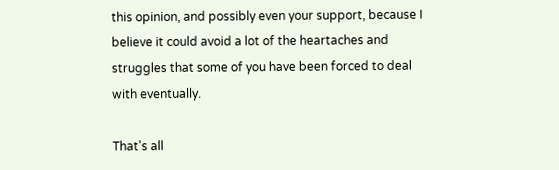this opinion, and possibly even your support, because I believe it could avoid a lot of the heartaches and struggles that some of you have been forced to deal with eventually.

That's all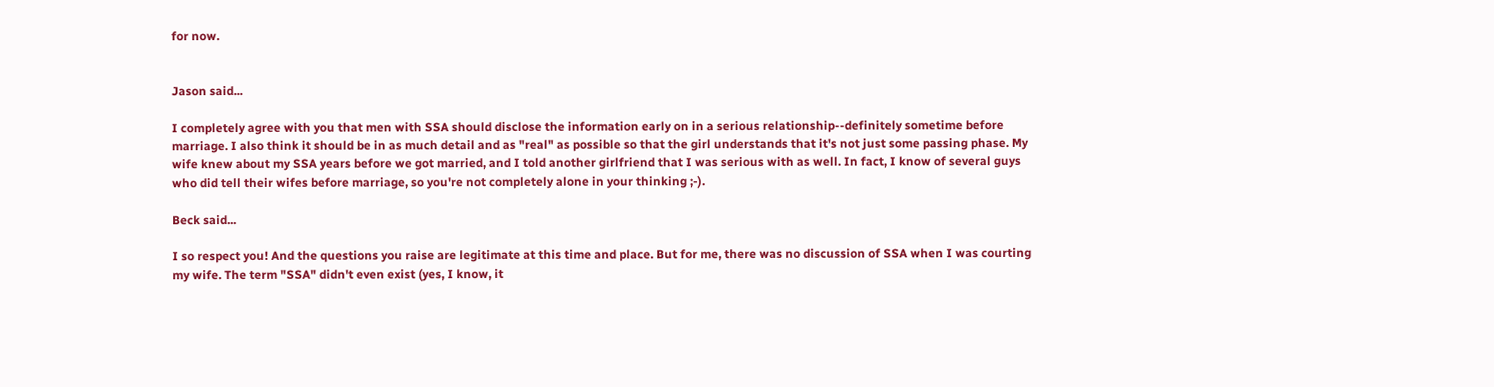for now.


Jason said...

I completely agree with you that men with SSA should disclose the information early on in a serious relationship--definitely sometime before marriage. I also think it should be in as much detail and as "real" as possible so that the girl understands that it's not just some passing phase. My wife knew about my SSA years before we got married, and I told another girlfriend that I was serious with as well. In fact, I know of several guys who did tell their wifes before marriage, so you're not completely alone in your thinking ;-).

Beck said...

I so respect you! And the questions you raise are legitimate at this time and place. But for me, there was no discussion of SSA when I was courting my wife. The term "SSA" didn't even exist (yes, I know, it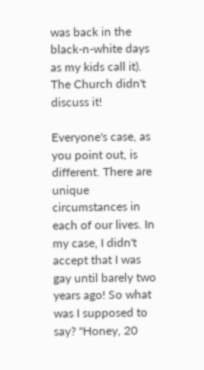was back in the black-n-white days as my kids call it). The Church didn't discuss it!

Everyone's case, as you point out, is different. There are unique circumstances in each of our lives. In my case, I didn't accept that I was gay until barely two years ago! So what was I supposed to say? "Honey, 20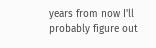years from now I'll probably figure out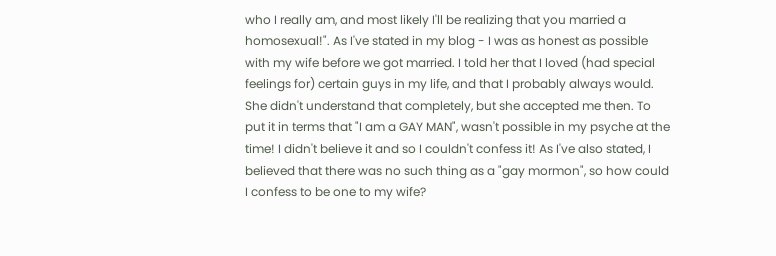who I really am, and most likely I'll be realizing that you married a homosexual!". As I've stated in my blog - I was as honest as possible with my wife before we got married. I told her that I loved (had special feelings for) certain guys in my life, and that I probably always would. She didn't understand that completely, but she accepted me then. To put it in terms that "I am a GAY MAN", wasn't possible in my psyche at the time! I didn't believe it and so I couldn't confess it! As I've also stated, I believed that there was no such thing as a "gay mormon", so how could I confess to be one to my wife?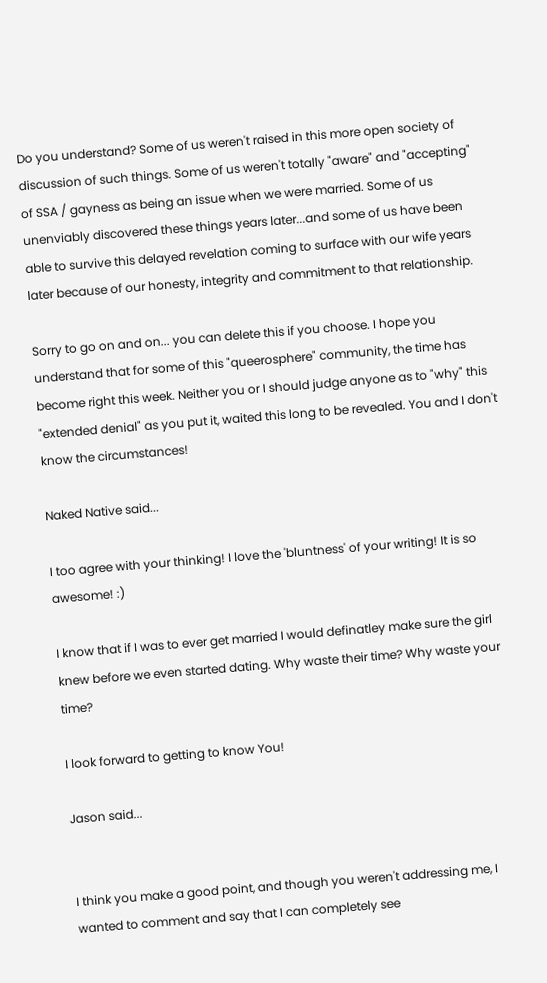Do you understand? Some of us weren't raised in this more open society of discussion of such things. Some of us weren't totally "aware" and "accepting" of SSA / gayness as being an issue when we were married. Some of us unenviably discovered these things years later...and some of us have been able to survive this delayed revelation coming to surface with our wife years later because of our honesty, integrity and commitment to that relationship.

Sorry to go on and on... you can delete this if you choose. I hope you understand that for some of this "queerosphere" community, the time has become right this week. Neither you or I should judge anyone as to "why" this "extended denial" as you put it, waited this long to be revealed. You and I don't know the circumstances!

Naked Native said...

I too agree with your thinking! I love the 'bluntness' of your writing! It is so awesome! :)

I know that if I was to ever get married I would definatley make sure the girl knew before we even started dating. Why waste their time? Why waste your time?

I look forward to getting to know You!

Jason said...


I think you make a good point, and though you weren't addressing me, I wanted to comment and say that I can completely see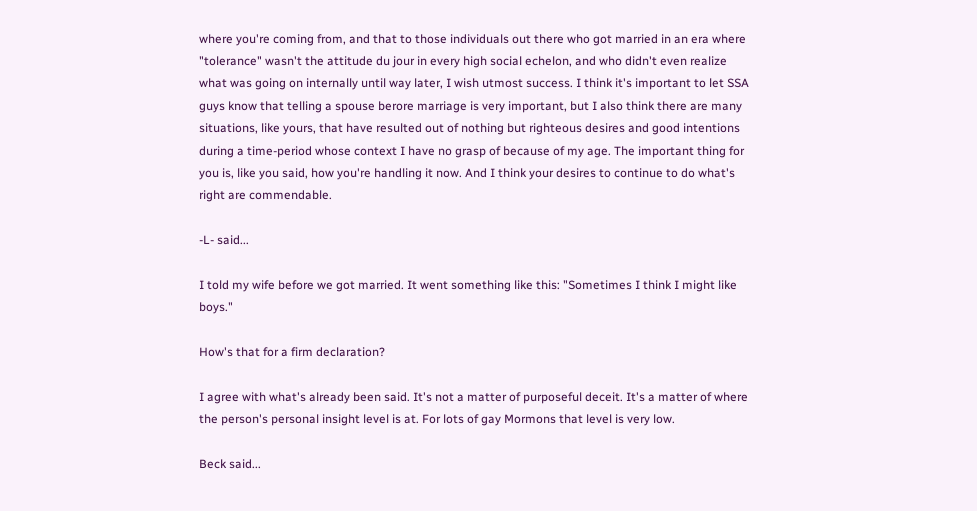where you're coming from, and that to those individuals out there who got married in an era where "tolerance" wasn't the attitude du jour in every high social echelon, and who didn't even realize what was going on internally until way later, I wish utmost success. I think it's important to let SSA guys know that telling a spouse berore marriage is very important, but I also think there are many situations, like yours, that have resulted out of nothing but righteous desires and good intentions during a time-period whose context I have no grasp of because of my age. The important thing for you is, like you said, how you're handling it now. And I think your desires to continue to do what's right are commendable.

-L- said...

I told my wife before we got married. It went something like this: "Sometimes I think I might like boys."

How's that for a firm declaration?

I agree with what's already been said. It's not a matter of purposeful deceit. It's a matter of where the person's personal insight level is at. For lots of gay Mormons that level is very low.

Beck said...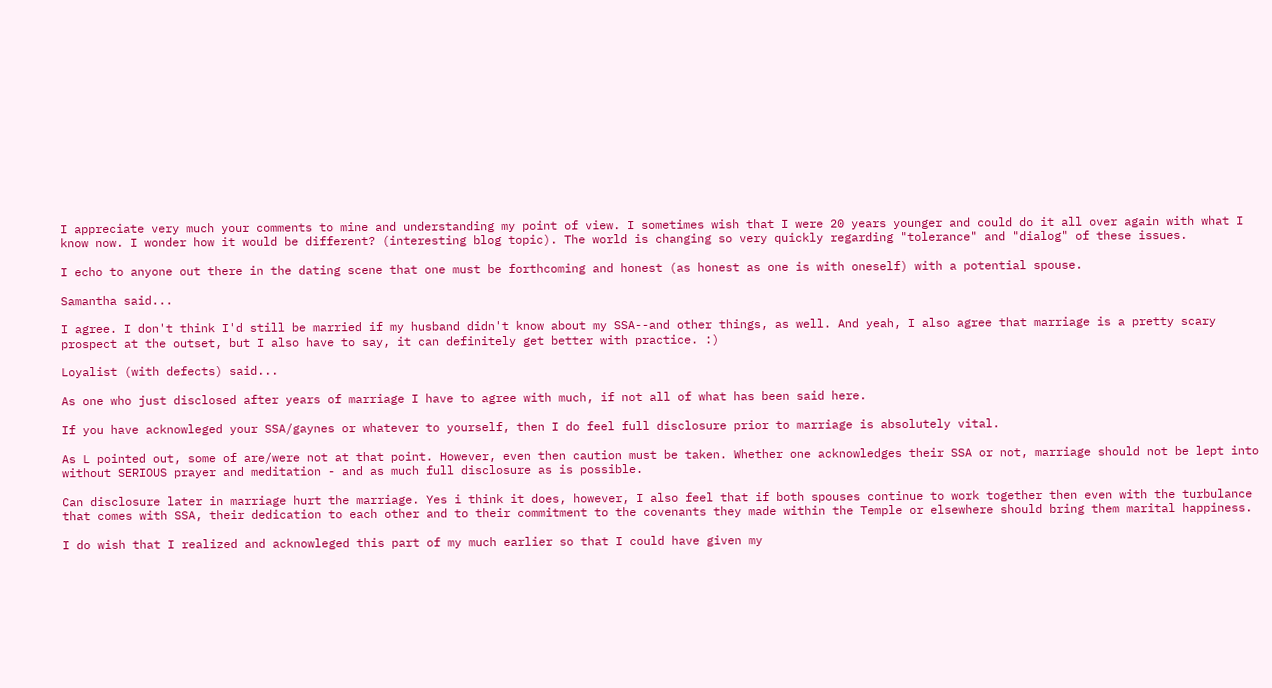I appreciate very much your comments to mine and understanding my point of view. I sometimes wish that I were 20 years younger and could do it all over again with what I know now. I wonder how it would be different? (interesting blog topic). The world is changing so very quickly regarding "tolerance" and "dialog" of these issues.

I echo to anyone out there in the dating scene that one must be forthcoming and honest (as honest as one is with oneself) with a potential spouse.

Samantha said...

I agree. I don't think I'd still be married if my husband didn't know about my SSA--and other things, as well. And yeah, I also agree that marriage is a pretty scary prospect at the outset, but I also have to say, it can definitely get better with practice. :)

Loyalist (with defects) said...

As one who just disclosed after years of marriage I have to agree with much, if not all of what has been said here.

If you have acknowleged your SSA/gaynes or whatever to yourself, then I do feel full disclosure prior to marriage is absolutely vital.

As L pointed out, some of are/were not at that point. However, even then caution must be taken. Whether one acknowledges their SSA or not, marriage should not be lept into without SERIOUS prayer and meditation - and as much full disclosure as is possible.

Can disclosure later in marriage hurt the marriage. Yes i think it does, however, I also feel that if both spouses continue to work together then even with the turbulance that comes with SSA, their dedication to each other and to their commitment to the covenants they made within the Temple or elsewhere should bring them marital happiness.

I do wish that I realized and acknowleged this part of my much earlier so that I could have given my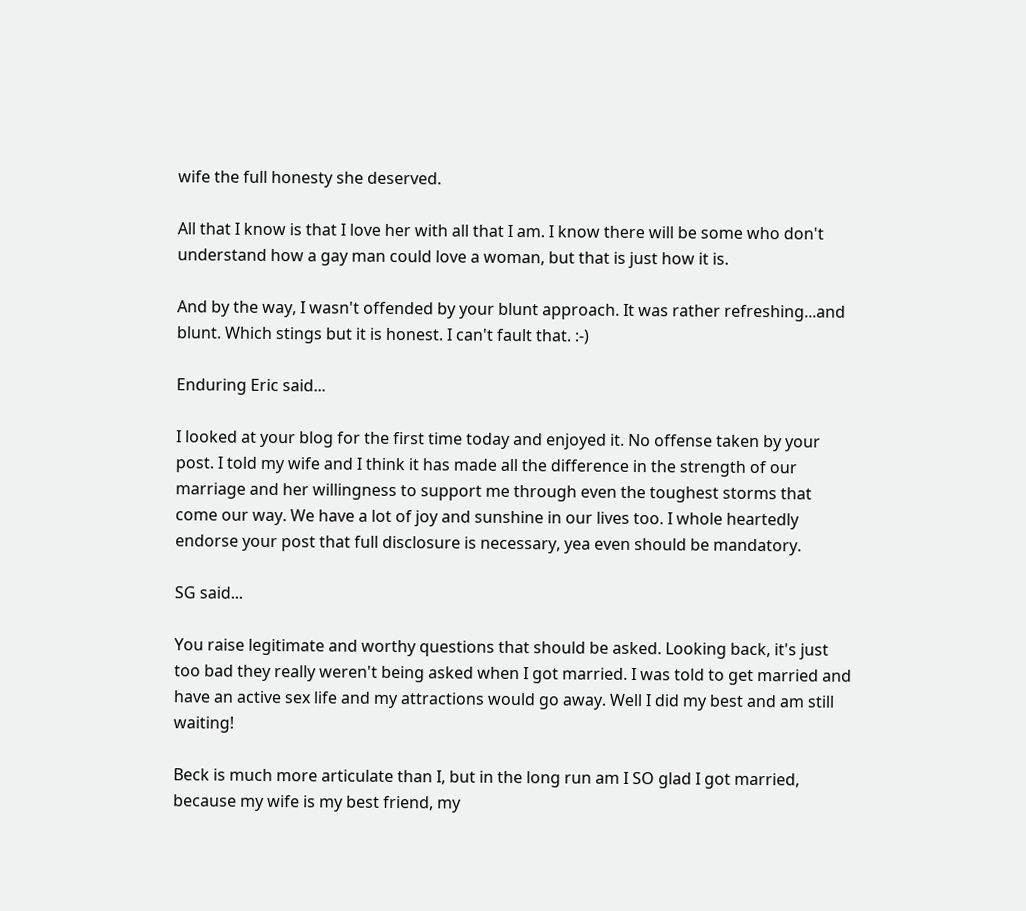wife the full honesty she deserved.

All that I know is that I love her with all that I am. I know there will be some who don't understand how a gay man could love a woman, but that is just how it is.

And by the way, I wasn't offended by your blunt approach. It was rather refreshing...and blunt. Which stings but it is honest. I can't fault that. :-)

Enduring Eric said...

I looked at your blog for the first time today and enjoyed it. No offense taken by your post. I told my wife and I think it has made all the difference in the strength of our marriage and her willingness to support me through even the toughest storms that come our way. We have a lot of joy and sunshine in our lives too. I whole heartedly endorse your post that full disclosure is necessary, yea even should be mandatory.

SG said...

You raise legitimate and worthy questions that should be asked. Looking back, it's just too bad they really weren't being asked when I got married. I was told to get married and have an active sex life and my attractions would go away. Well I did my best and am still waiting!

Beck is much more articulate than I, but in the long run am I SO glad I got married, because my wife is my best friend, my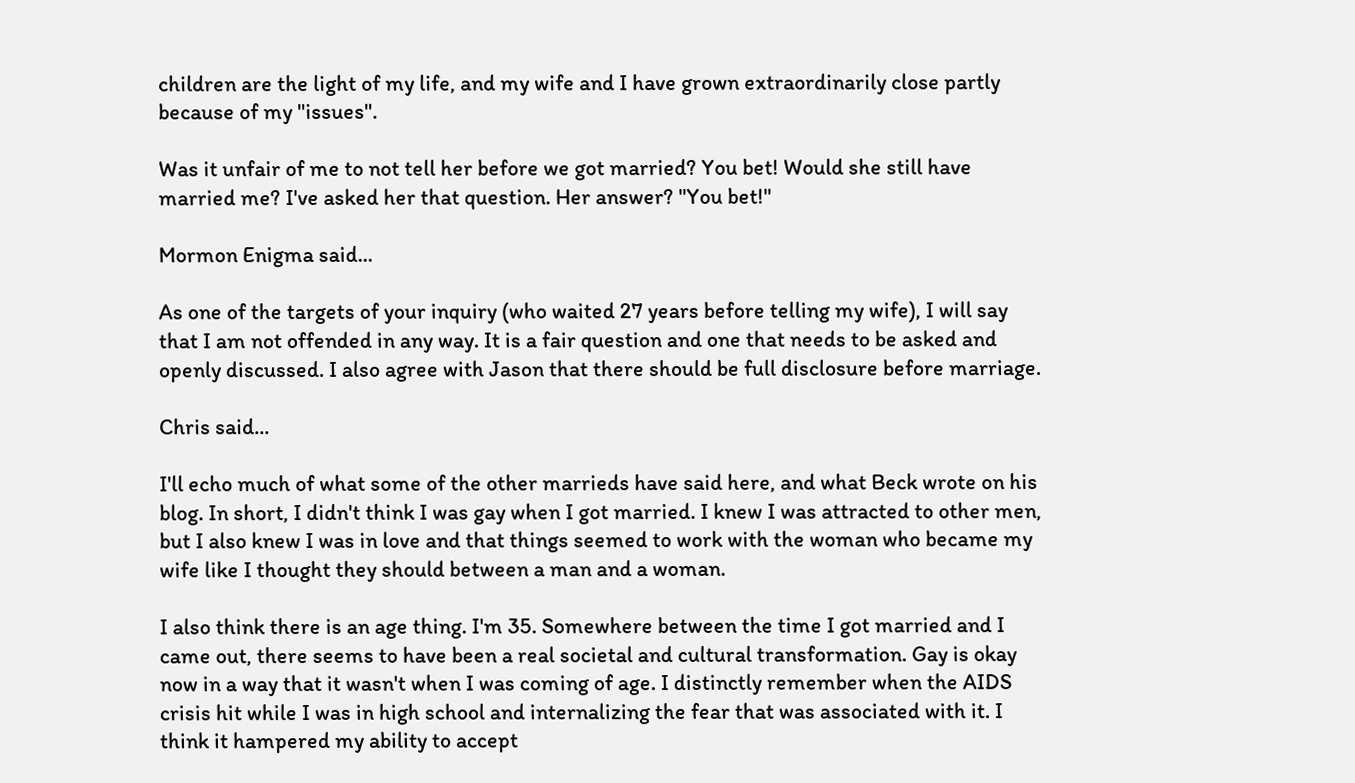children are the light of my life, and my wife and I have grown extraordinarily close partly because of my "issues".

Was it unfair of me to not tell her before we got married? You bet! Would she still have married me? I've asked her that question. Her answer? "You bet!"

Mormon Enigma said...

As one of the targets of your inquiry (who waited 27 years before telling my wife), I will say that I am not offended in any way. It is a fair question and one that needs to be asked and openly discussed. I also agree with Jason that there should be full disclosure before marriage.

Chris said...

I'll echo much of what some of the other marrieds have said here, and what Beck wrote on his blog. In short, I didn't think I was gay when I got married. I knew I was attracted to other men, but I also knew I was in love and that things seemed to work with the woman who became my wife like I thought they should between a man and a woman.

I also think there is an age thing. I'm 35. Somewhere between the time I got married and I came out, there seems to have been a real societal and cultural transformation. Gay is okay now in a way that it wasn't when I was coming of age. I distinctly remember when the AIDS crisis hit while I was in high school and internalizing the fear that was associated with it. I think it hampered my ability to accept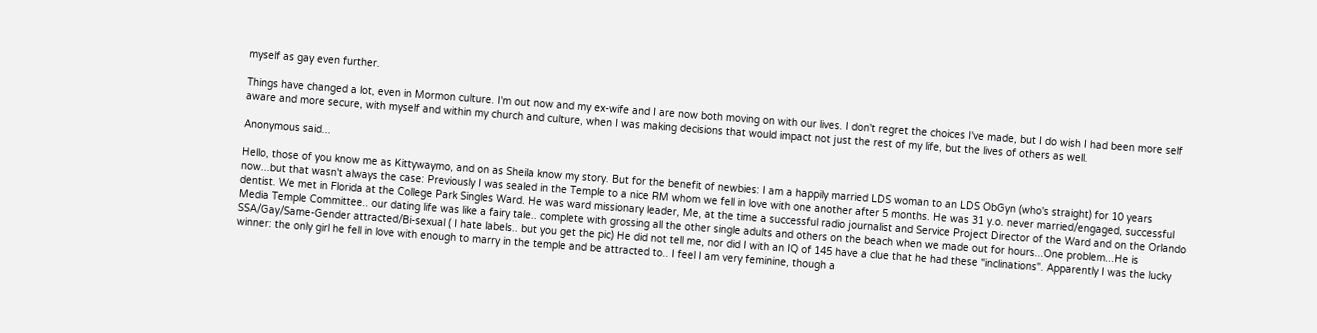myself as gay even further.

Things have changed a lot, even in Mormon culture. I'm out now and my ex-wife and I are now both moving on with our lives. I don't regret the choices I've made, but I do wish I had been more self aware and more secure, with myself and within my church and culture, when I was making decisions that would impact not just the rest of my life, but the lives of others as well.

Anonymous said...

Hello, those of you know me as Kittywaymo, and on as Sheila know my story. But for the benefit of newbies: I am a happily married LDS woman to an LDS ObGyn (who's straight) for 10 years now...but that wasn't always the case: Previously I was sealed in the Temple to a nice RM whom we fell in love with one another after 5 months. He was 31 y.o. never married/engaged, successful dentist. We met in Florida at the College Park Singles Ward. He was ward missionary leader, Me, at the time a successful radio journalist and Service Project Director of the Ward and on the Orlando Media Temple Committee.. our dating life was like a fairy tale.. complete with grossing all the other single adults and others on the beach when we made out for hours...One problem...He is SSA/Gay/Same-Gender attracted/Bi-sexual ( I hate labels.. but you get the pic) He did not tell me, nor did I with an IQ of 145 have a clue that he had these "inclinations". Apparently I was the lucky winner: the only girl he fell in love with enough to marry in the temple and be attracted to.. I feel I am very feminine, though a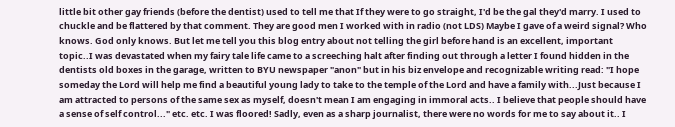little bit other gay friends (before the dentist) used to tell me that If they were to go straight, I'd be the gal they'd marry. I used to chuckle and be flattered by that comment. They are good men I worked with in radio (not LDS) Maybe I gave of a weird signal? Who knows. God only knows. But let me tell you this blog entry about not telling the girl before hand is an excellent, important topic..I was devastated when my fairy tale life came to a screeching halt after finding out through a letter I found hidden in the dentists old boxes in the garage, written to BYU newspaper "anon" but in his biz envelope and recognizable writing read: "I hope someday the Lord will help me find a beautiful young lady to take to the temple of the Lord and have a family with...Just because I am attracted to persons of the same sex as myself, doesn't mean I am engaging in immoral acts.. I believe that people should have a sense of self control..." etc. etc. I was floored! Sadly, even as a sharp journalist, there were no words for me to say about it.. I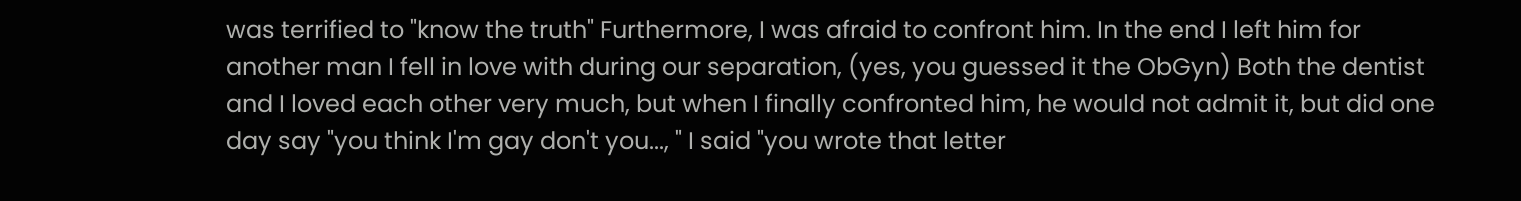was terrified to "know the truth" Furthermore, I was afraid to confront him. In the end I left him for another man I fell in love with during our separation, (yes, you guessed it the ObGyn) Both the dentist and I loved each other very much, but when I finally confronted him, he would not admit it, but did one day say "you think I'm gay don't you..., " I said "you wrote that letter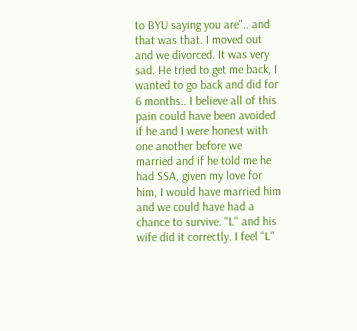to BYU saying you are".. and that was that. I moved out and we divorced. It was very sad. He tried to get me back, I wanted to go back and did for 6 months.. I believe all of this pain could have been avoided if he and I were honest with one another before we married and if he told me he had SSA, given my love for him, I would have married him and we could have had a chance to survive. "L" and his wife did it correctly. I feel "L"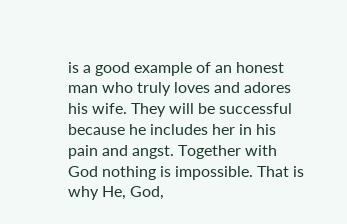is a good example of an honest man who truly loves and adores his wife. They will be successful because he includes her in his pain and angst. Together with God nothing is impossible. That is why He, God,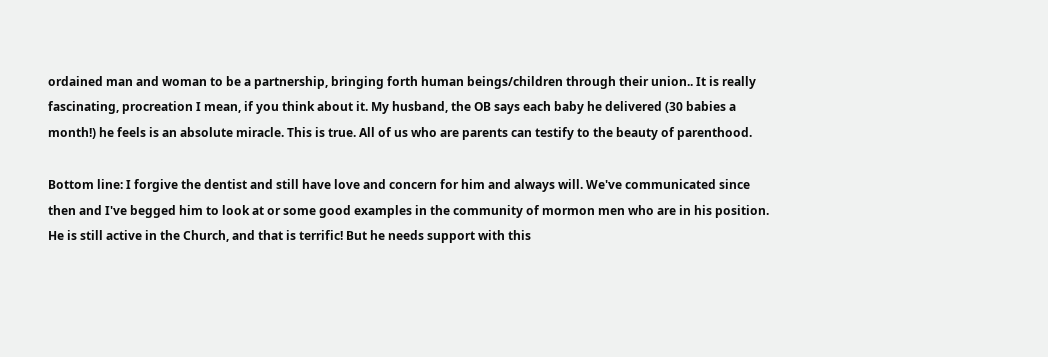ordained man and woman to be a partnership, bringing forth human beings/children through their union.. It is really fascinating, procreation I mean, if you think about it. My husband, the OB says each baby he delivered (30 babies a month!) he feels is an absolute miracle. This is true. All of us who are parents can testify to the beauty of parenthood.

Bottom line: I forgive the dentist and still have love and concern for him and always will. We've communicated since then and I've begged him to look at or some good examples in the community of mormon men who are in his position. He is still active in the Church, and that is terrific! But he needs support with this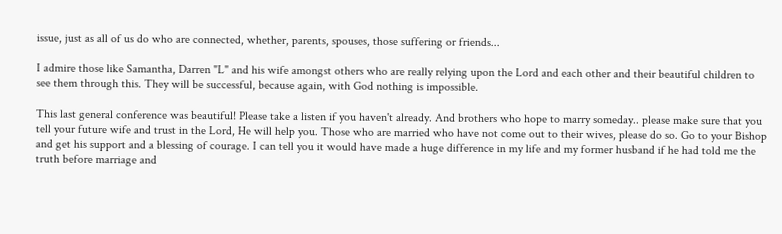issue, just as all of us do who are connected, whether, parents, spouses, those suffering or friends...

I admire those like Samantha, Darren "L" and his wife amongst others who are really relying upon the Lord and each other and their beautiful children to see them through this. They will be successful, because again, with God nothing is impossible.

This last general conference was beautiful! Please take a listen if you haven't already. And brothers who hope to marry someday.. please make sure that you tell your future wife and trust in the Lord, He will help you. Those who are married who have not come out to their wives, please do so. Go to your Bishop and get his support and a blessing of courage. I can tell you it would have made a huge difference in my life and my former husband if he had told me the truth before marriage and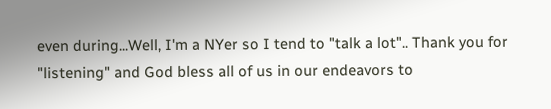even during...Well, I'm a NYer so I tend to "talk a lot".. Thank you for "listening" and God bless all of us in our endeavors to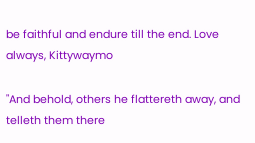be faithful and endure till the end. Love always, Kittywaymo

"And behold, others he flattereth away, and telleth them there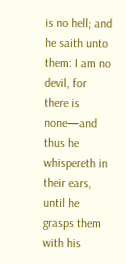is no hell; and he saith unto them: I am no devil, for there is none—and thus he whispereth in their ears, until he grasps them with his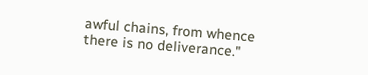awful chains, from whence there is no deliverance."